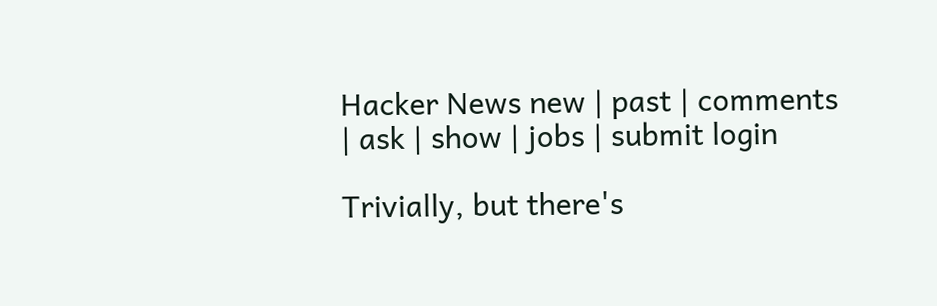Hacker News new | past | comments | ask | show | jobs | submit login

Trivially, but there's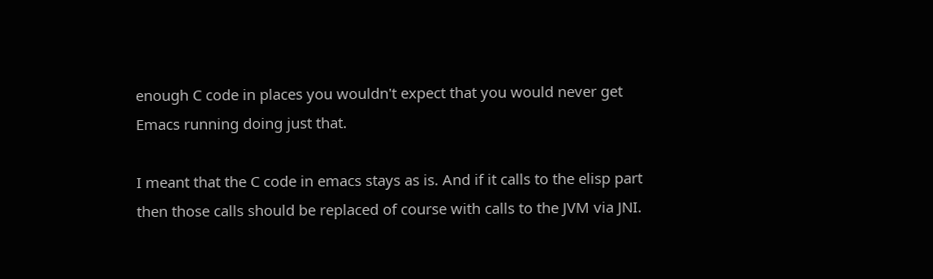enough C code in places you wouldn't expect that you would never get Emacs running doing just that.

I meant that the C code in emacs stays as is. And if it calls to the elisp part then those calls should be replaced of course with calls to the JVM via JNI.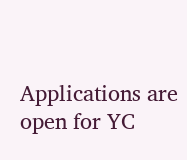Applications are open for YC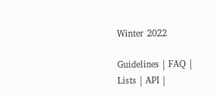Winter 2022

Guidelines | FAQ | Lists | API |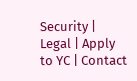Security | Legal | Apply to YC | Contact